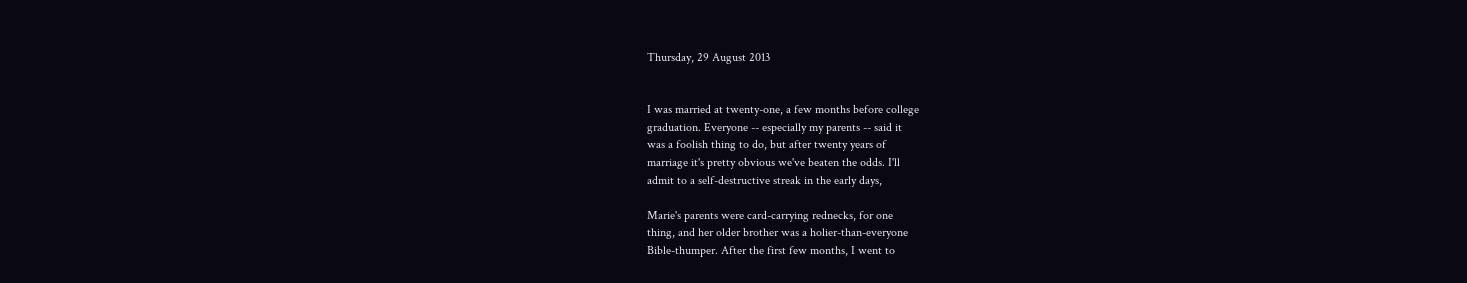Thursday, 29 August 2013


I was married at twenty-one, a few months before college
graduation. Everyone -- especially my parents -- said it
was a foolish thing to do, but after twenty years of
marriage it's pretty obvious we've beaten the odds. I'll
admit to a self-destructive streak in the early days,

Marie's parents were card-carrying rednecks, for one
thing, and her older brother was a holier-than-everyone
Bible-thumper. After the first few months, I went to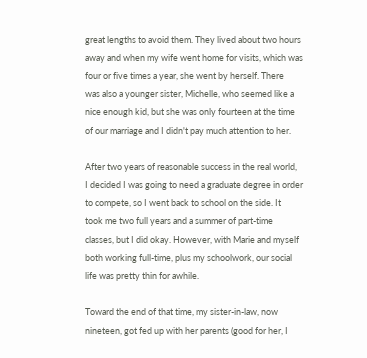great lengths to avoid them. They lived about two hours
away and when my wife went home for visits, which was
four or five times a year, she went by herself. There
was also a younger sister, Michelle, who seemed like a
nice enough kid, but she was only fourteen at the time
of our marriage and I didn't pay much attention to her.

After two years of reasonable success in the real world,
I decided I was going to need a graduate degree in order
to compete, so I went back to school on the side. It
took me two full years and a summer of part-time
classes, but I did okay. However, with Marie and myself
both working full-time, plus my schoolwork, our social
life was pretty thin for awhile.

Toward the end of that time, my sister-in-law, now
nineteen, got fed up with her parents (good for her, I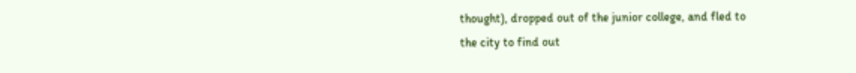thought), dropped out of the junior college, and fled to
the city to find out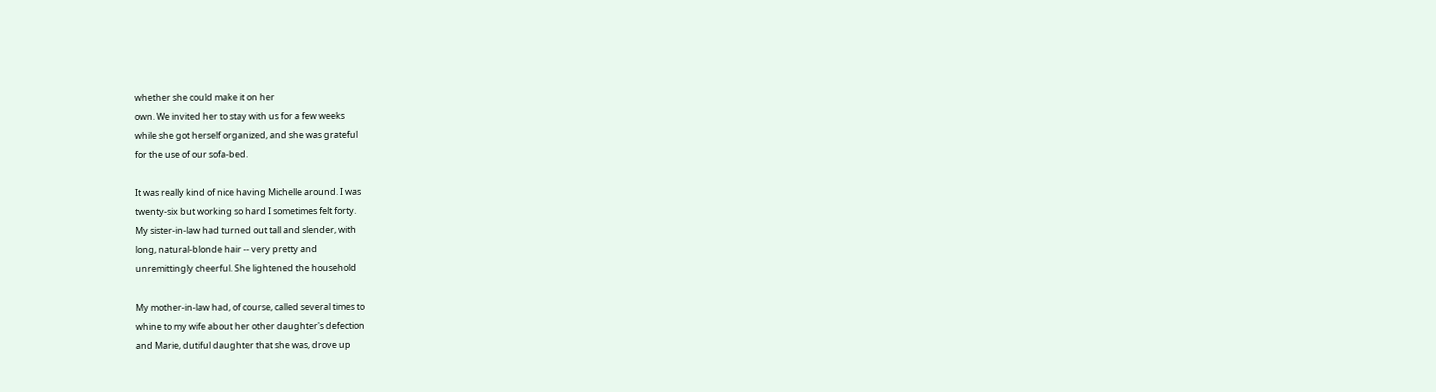whether she could make it on her
own. We invited her to stay with us for a few weeks
while she got herself organized, and she was grateful
for the use of our sofa-bed.

It was really kind of nice having Michelle around. I was
twenty-six but working so hard I sometimes felt forty.
My sister-in-law had turned out tall and slender, with
long, natural-blonde hair -- very pretty and
unremittingly cheerful. She lightened the household

My mother-in-law had, of course, called several times to
whine to my wife about her other daughter's defection
and Marie, dutiful daughter that she was, drove up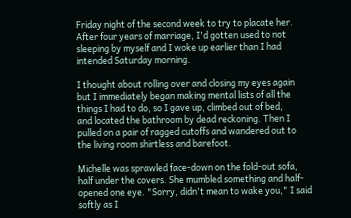Friday night of the second week to try to placate her.
After four years of marriage, I'd gotten used to not
sleeping by myself and I woke up earlier than I had
intended Saturday morning.

I thought about rolling over and closing my eyes again
but I immediately began making mental lists of all the
things I had to do, so I gave up, climbed out of bed,
and located the bathroom by dead reckoning. Then I
pulled on a pair of ragged cutoffs and wandered out to
the living room shirtless and barefoot.

Michelle was sprawled face-down on the fold-out sofa,
half under the covers. She mumbled something and half-
opened one eye. "Sorry, didn't mean to wake you," I said
softly as I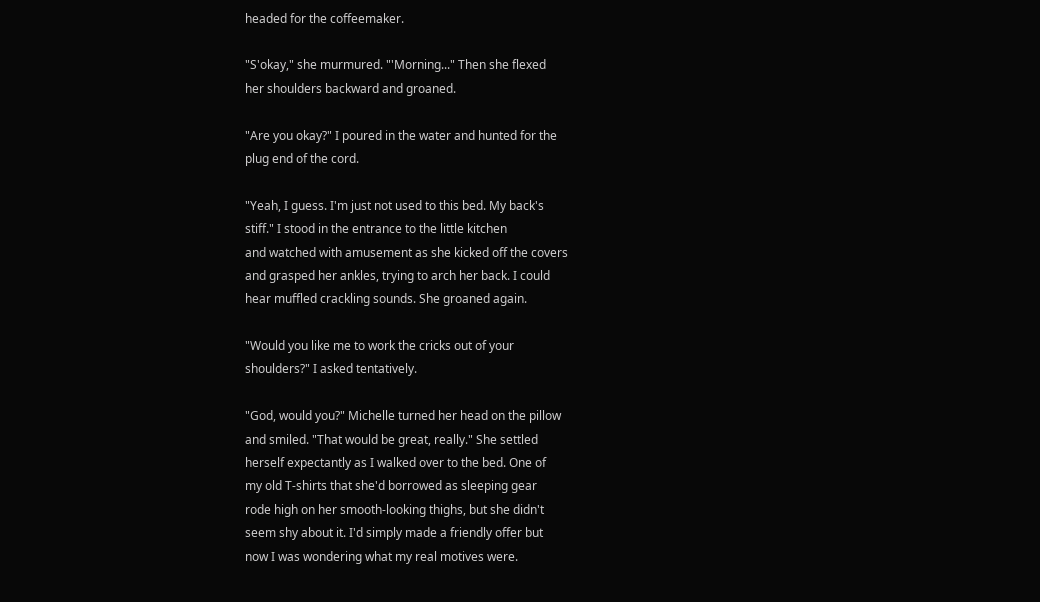headed for the coffeemaker.

"S'okay," she murmured. "'Morning..." Then she flexed
her shoulders backward and groaned.

"Are you okay?" I poured in the water and hunted for the
plug end of the cord.

"Yeah, I guess. I'm just not used to this bed. My back's
stiff." I stood in the entrance to the little kitchen
and watched with amusement as she kicked off the covers
and grasped her ankles, trying to arch her back. I could
hear muffled crackling sounds. She groaned again.

"Would you like me to work the cricks out of your
shoulders?" I asked tentatively.

"God, would you?" Michelle turned her head on the pillow
and smiled. "That would be great, really." She settled
herself expectantly as I walked over to the bed. One of
my old T-shirts that she'd borrowed as sleeping gear
rode high on her smooth-looking thighs, but she didn't
seem shy about it. I'd simply made a friendly offer but
now I was wondering what my real motives were.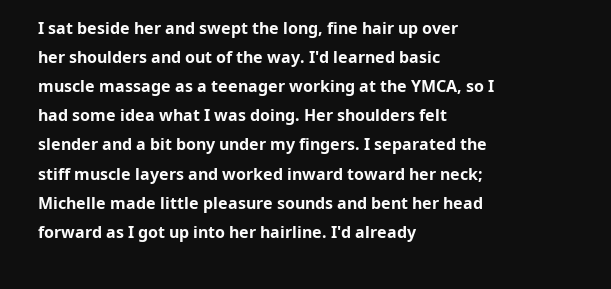I sat beside her and swept the long, fine hair up over
her shoulders and out of the way. I'd learned basic
muscle massage as a teenager working at the YMCA, so I
had some idea what I was doing. Her shoulders felt
slender and a bit bony under my fingers. I separated the
stiff muscle layers and worked inward toward her neck;
Michelle made little pleasure sounds and bent her head
forward as I got up into her hairline. I'd already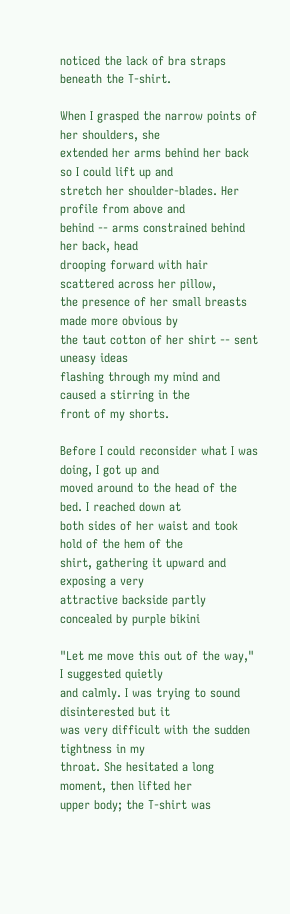noticed the lack of bra straps beneath the T-shirt.

When I grasped the narrow points of her shoulders, she
extended her arms behind her back so I could lift up and
stretch her shoulder-blades. Her profile from above and
behind -- arms constrained behind her back, head
drooping forward with hair scattered across her pillow,
the presence of her small breasts made more obvious by
the taut cotton of her shirt -- sent uneasy ideas
flashing through my mind and caused a stirring in the
front of my shorts.

Before I could reconsider what I was doing, I got up and
moved around to the head of the bed. I reached down at
both sides of her waist and took hold of the hem of the
shirt, gathering it upward and exposing a very
attractive backside partly concealed by purple bikini

"Let me move this out of the way," I suggested quietly
and calmly. I was trying to sound disinterested but it
was very difficult with the sudden tightness in my
throat. She hesitated a long moment, then lifted her
upper body; the T-shirt was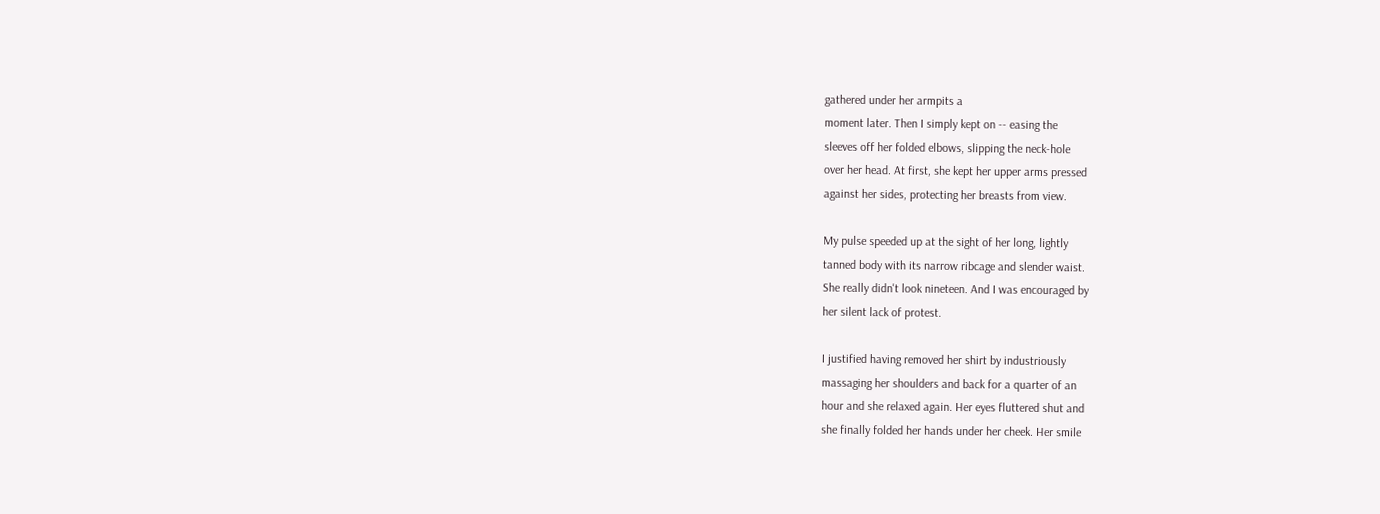gathered under her armpits a
moment later. Then I simply kept on -- easing the
sleeves off her folded elbows, slipping the neck-hole
over her head. At first, she kept her upper arms pressed
against her sides, protecting her breasts from view.

My pulse speeded up at the sight of her long, lightly
tanned body with its narrow ribcage and slender waist.
She really didn't look nineteen. And I was encouraged by
her silent lack of protest.

I justified having removed her shirt by industriously
massaging her shoulders and back for a quarter of an
hour and she relaxed again. Her eyes fluttered shut and
she finally folded her hands under her cheek. Her smile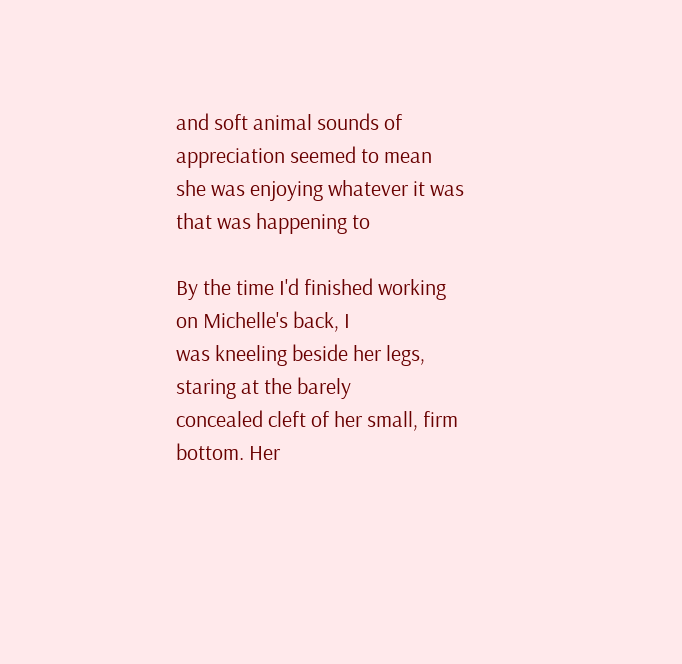and soft animal sounds of appreciation seemed to mean
she was enjoying whatever it was that was happening to

By the time I'd finished working on Michelle's back, I
was kneeling beside her legs, staring at the barely
concealed cleft of her small, firm bottom. Her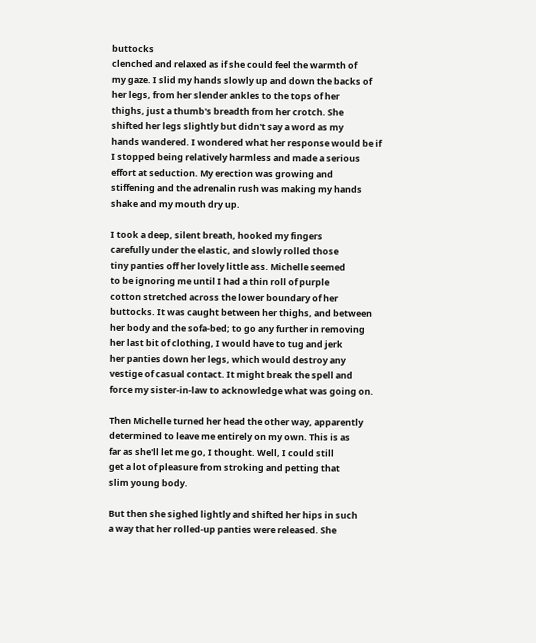buttocks
clenched and relaxed as if she could feel the warmth of
my gaze. I slid my hands slowly up and down the backs of
her legs, from her slender ankles to the tops of her
thighs, just a thumb's breadth from her crotch. She
shifted her legs slightly but didn't say a word as my
hands wandered. I wondered what her response would be if
I stopped being relatively harmless and made a serious
effort at seduction. My erection was growing and
stiffening and the adrenalin rush was making my hands
shake and my mouth dry up.

I took a deep, silent breath, hooked my fingers
carefully under the elastic, and slowly rolled those
tiny panties off her lovely little ass. Michelle seemed
to be ignoring me until I had a thin roll of purple
cotton stretched across the lower boundary of her
buttocks. It was caught between her thighs, and between
her body and the sofa-bed; to go any further in removing
her last bit of clothing, I would have to tug and jerk
her panties down her legs, which would destroy any
vestige of casual contact. It might break the spell and
force my sister-in-law to acknowledge what was going on.

Then Michelle turned her head the other way, apparently
determined to leave me entirely on my own. This is as
far as she'll let me go, I thought. Well, I could still
get a lot of pleasure from stroking and petting that
slim young body.

But then she sighed lightly and shifted her hips in such
a way that her rolled-up panties were released. She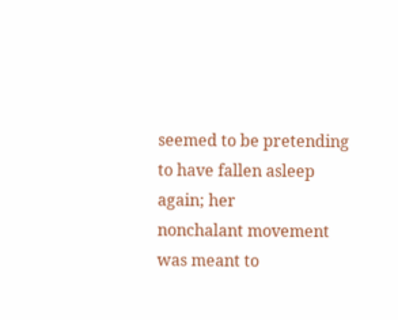seemed to be pretending to have fallen asleep again; her
nonchalant movement was meant to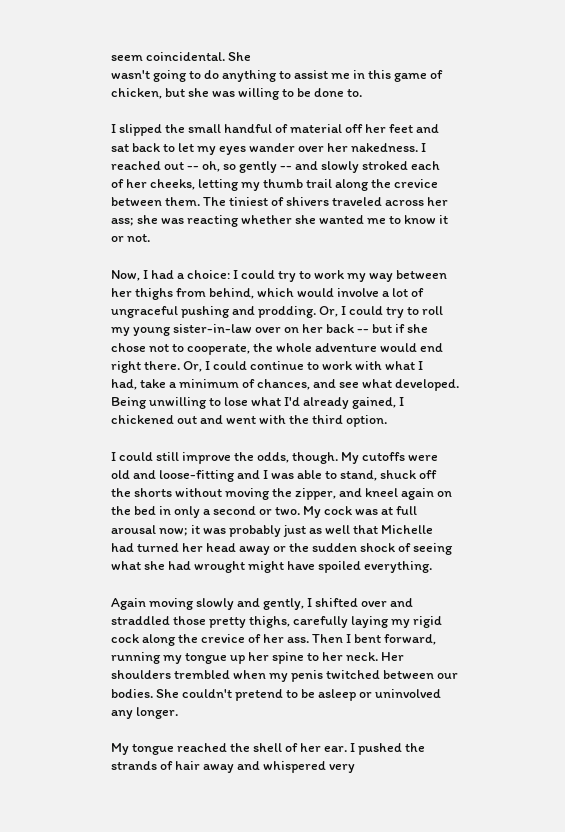seem coincidental. She
wasn't going to do anything to assist me in this game of
chicken, but she was willing to be done to.

I slipped the small handful of material off her feet and
sat back to let my eyes wander over her nakedness. I
reached out -- oh, so gently -- and slowly stroked each
of her cheeks, letting my thumb trail along the crevice
between them. The tiniest of shivers traveled across her
ass; she was reacting whether she wanted me to know it
or not.

Now, I had a choice: I could try to work my way between
her thighs from behind, which would involve a lot of
ungraceful pushing and prodding. Or, I could try to roll
my young sister-in-law over on her back -- but if she
chose not to cooperate, the whole adventure would end
right there. Or, I could continue to work with what I
had, take a minimum of chances, and see what developed.
Being unwilling to lose what I'd already gained, I
chickened out and went with the third option.

I could still improve the odds, though. My cutoffs were
old and loose-fitting and I was able to stand, shuck off
the shorts without moving the zipper, and kneel again on
the bed in only a second or two. My cock was at full
arousal now; it was probably just as well that Michelle
had turned her head away or the sudden shock of seeing
what she had wrought might have spoiled everything.

Again moving slowly and gently, I shifted over and
straddled those pretty thighs, carefully laying my rigid
cock along the crevice of her ass. Then I bent forward,
running my tongue up her spine to her neck. Her
shoulders trembled when my penis twitched between our
bodies. She couldn't pretend to be asleep or uninvolved
any longer.

My tongue reached the shell of her ear. I pushed the
strands of hair away and whispered very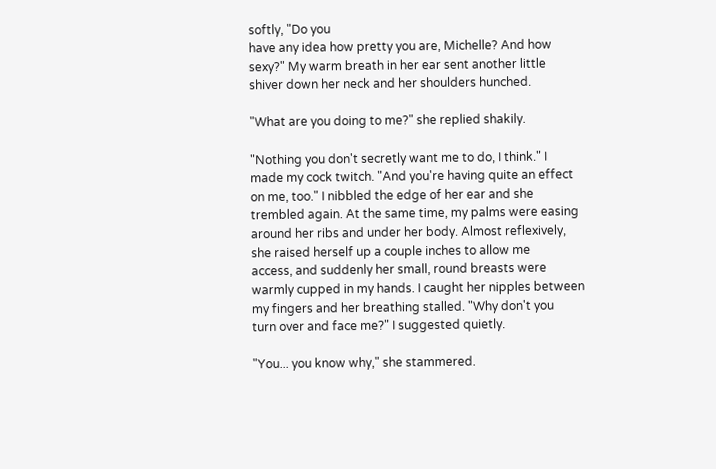softly, "Do you
have any idea how pretty you are, Michelle? And how
sexy?" My warm breath in her ear sent another little
shiver down her neck and her shoulders hunched.

"What are you doing to me?" she replied shakily.

"Nothing you don't secretly want me to do, I think." I
made my cock twitch. "And you're having quite an effect
on me, too." I nibbled the edge of her ear and she
trembled again. At the same time, my palms were easing
around her ribs and under her body. Almost reflexively,
she raised herself up a couple inches to allow me
access, and suddenly her small, round breasts were
warmly cupped in my hands. I caught her nipples between
my fingers and her breathing stalled. "Why don't you
turn over and face me?" I suggested quietly.

"You... you know why," she stammered.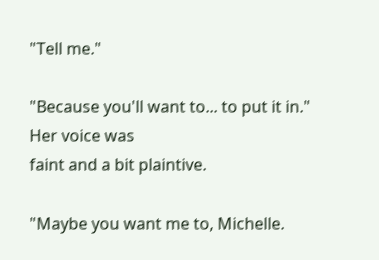"Tell me."

"Because you'll want to... to put it in." Her voice was
faint and a bit plaintive.

"Maybe you want me to, Michelle.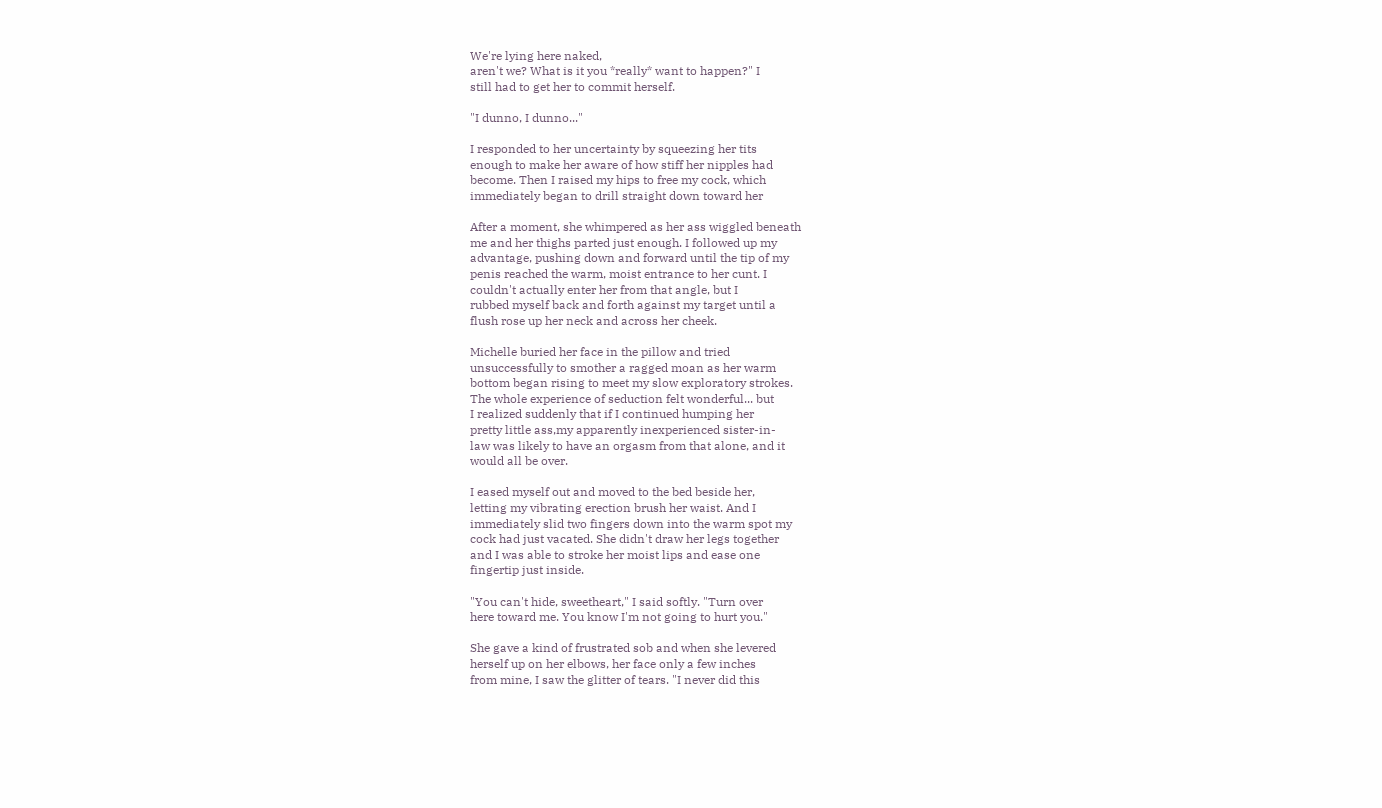We're lying here naked,
aren't we? What is it you *really* want to happen?" I
still had to get her to commit herself.

"I dunno, I dunno..."

I responded to her uncertainty by squeezing her tits
enough to make her aware of how stiff her nipples had
become. Then I raised my hips to free my cock, which
immediately began to drill straight down toward her

After a moment, she whimpered as her ass wiggled beneath
me and her thighs parted just enough. I followed up my
advantage, pushing down and forward until the tip of my
penis reached the warm, moist entrance to her cunt. I
couldn't actually enter her from that angle, but I
rubbed myself back and forth against my target until a
flush rose up her neck and across her cheek.

Michelle buried her face in the pillow and tried
unsuccessfully to smother a ragged moan as her warm
bottom began rising to meet my slow exploratory strokes.
The whole experience of seduction felt wonderful... but
I realized suddenly that if I continued humping her
pretty little ass,my apparently inexperienced sister-in-
law was likely to have an orgasm from that alone, and it
would all be over.

I eased myself out and moved to the bed beside her,
letting my vibrating erection brush her waist. And I
immediately slid two fingers down into the warm spot my
cock had just vacated. She didn't draw her legs together
and I was able to stroke her moist lips and ease one
fingertip just inside.

"You can't hide, sweetheart," I said softly. "Turn over
here toward me. You know I'm not going to hurt you."

She gave a kind of frustrated sob and when she levered
herself up on her elbows, her face only a few inches
from mine, I saw the glitter of tears. "I never did this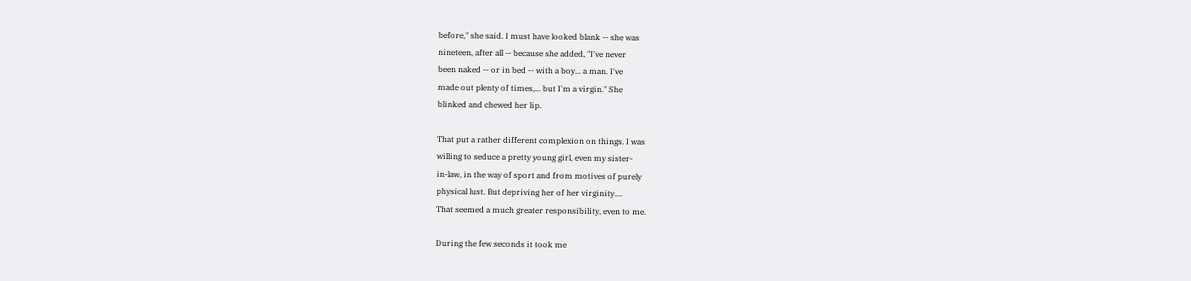before," she said. I must have looked blank -- she was
nineteen, after all -- because she added, "I've never
been naked -- or in bed -- with a boy... a man. I've
made out plenty of times,... but I'm a virgin." She
blinked and chewed her lip.

That put a rather different complexion on things. I was
willing to seduce a pretty young girl, even my sister-
in-law, in the way of sport and from motives of purely
physical lust. But depriving her of her virginity....
That seemed a much greater responsibility, even to me.

During the few seconds it took me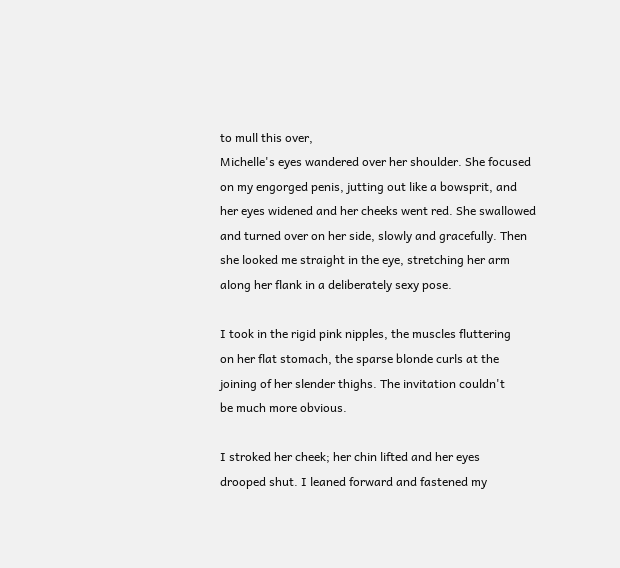to mull this over,
Michelle's eyes wandered over her shoulder. She focused
on my engorged penis, jutting out like a bowsprit, and
her eyes widened and her cheeks went red. She swallowed
and turned over on her side, slowly and gracefully. Then
she looked me straight in the eye, stretching her arm
along her flank in a deliberately sexy pose.

I took in the rigid pink nipples, the muscles fluttering
on her flat stomach, the sparse blonde curls at the
joining of her slender thighs. The invitation couldn't
be much more obvious.

I stroked her cheek; her chin lifted and her eyes
drooped shut. I leaned forward and fastened my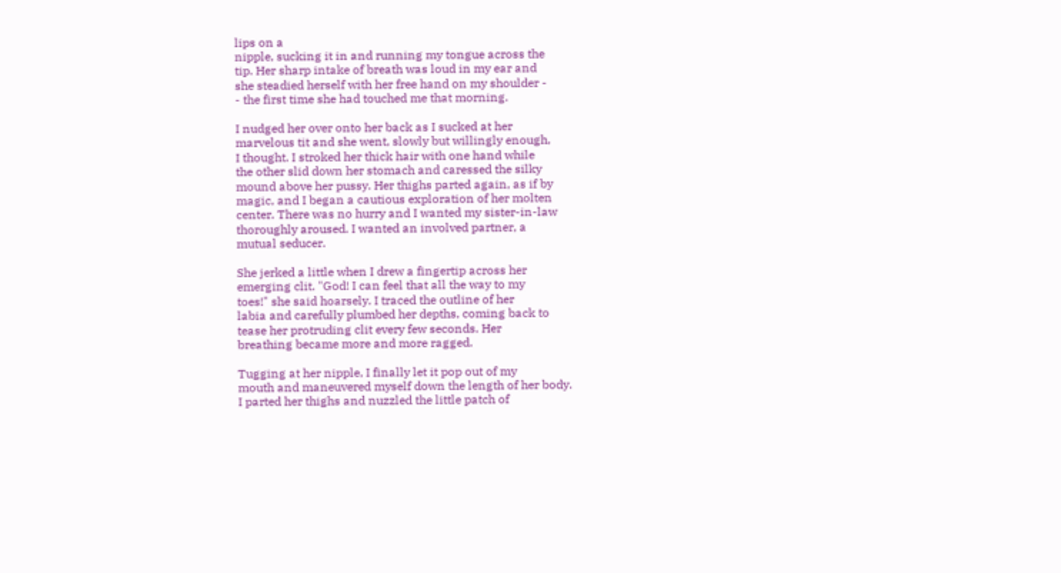lips on a
nipple, sucking it in and running my tongue across the
tip. Her sharp intake of breath was loud in my ear and
she steadied herself with her free hand on my shoulder -
- the first time she had touched me that morning.

I nudged her over onto her back as I sucked at her
marvelous tit and she went, slowly but willingly enough,
I thought. I stroked her thick hair with one hand while
the other slid down her stomach and caressed the silky
mound above her pussy. Her thighs parted again, as if by
magic, and I began a cautious exploration of her molten
center. There was no hurry and I wanted my sister-in-law
thoroughly aroused. I wanted an involved partner, a
mutual seducer.

She jerked a little when I drew a fingertip across her
emerging clit. "God! I can feel that all the way to my
toes!" she said hoarsely. I traced the outline of her
labia and carefully plumbed her depths, coming back to
tease her protruding clit every few seconds. Her
breathing became more and more ragged.

Tugging at her nipple, I finally let it pop out of my
mouth and maneuvered myself down the length of her body.
I parted her thighs and nuzzled the little patch of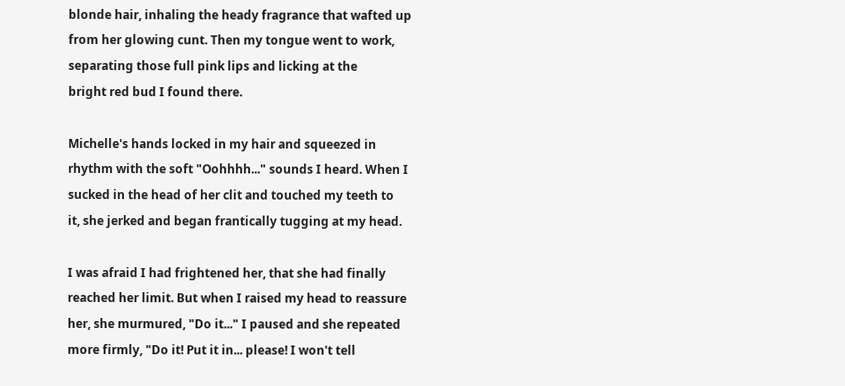blonde hair, inhaling the heady fragrance that wafted up
from her glowing cunt. Then my tongue went to work,
separating those full pink lips and licking at the
bright red bud I found there.

Michelle's hands locked in my hair and squeezed in
rhythm with the soft "Oohhhh..." sounds I heard. When I
sucked in the head of her clit and touched my teeth to
it, she jerked and began frantically tugging at my head.

I was afraid I had frightened her, that she had finally
reached her limit. But when I raised my head to reassure
her, she murmured, "Do it..." I paused and she repeated
more firmly, "Do it! Put it in... please! I won't tell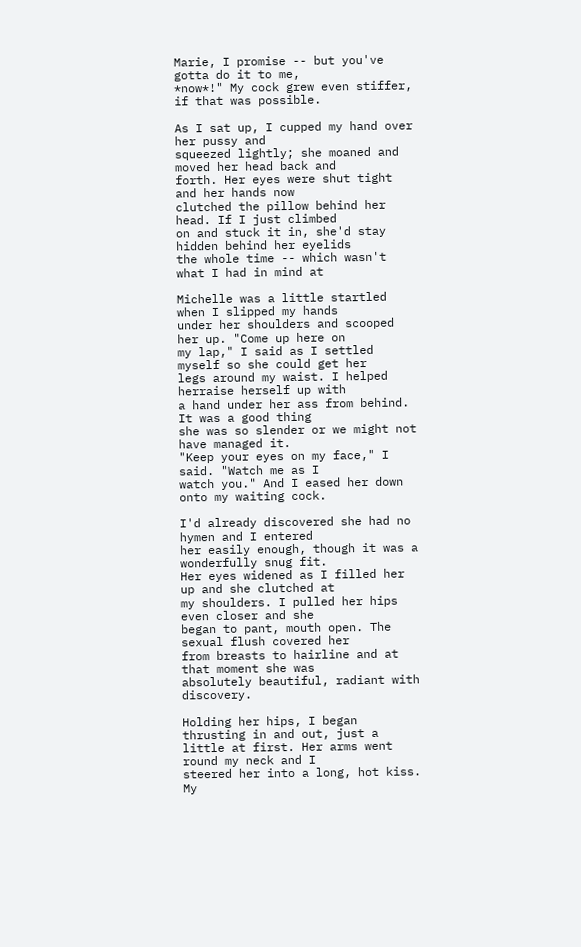Marie, I promise -- but you've gotta do it to me,
*now*!" My cock grew even stiffer, if that was possible.

As I sat up, I cupped my hand over her pussy and
squeezed lightly; she moaned and moved her head back and
forth. Her eyes were shut tight and her hands now
clutched the pillow behind her head. If I just climbed
on and stuck it in, she'd stay hidden behind her eyelids
the whole time -- which wasn't what I had in mind at

Michelle was a little startled when I slipped my hands
under her shoulders and scooped her up. "Come up here on
my lap," I said as I settled myself so she could get her
legs around my waist. I helped herraise herself up with
a hand under her ass from behind. It was a good thing
she was so slender or we might not have managed it.
"Keep your eyes on my face," I said. "Watch me as I
watch you." And I eased her down onto my waiting cock.

I'd already discovered she had no hymen and I entered
her easily enough, though it was a wonderfully snug fit.
Her eyes widened as I filled her up and she clutched at
my shoulders. I pulled her hips even closer and she
began to pant, mouth open. The sexual flush covered her
from breasts to hairline and at that moment she was
absolutely beautiful, radiant with discovery.

Holding her hips, I began thrusting in and out, just a
little at first. Her arms went round my neck and I
steered her into a long, hot kiss. My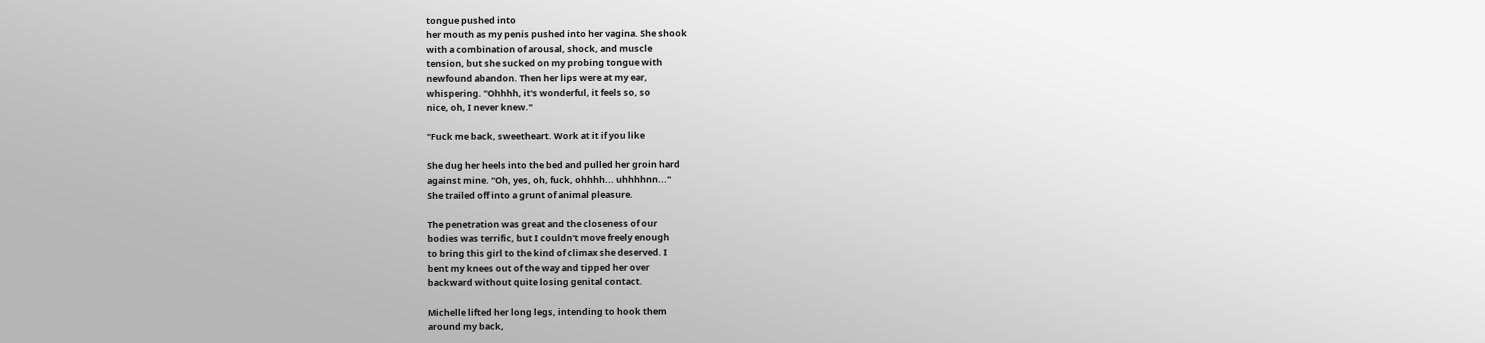tongue pushed into
her mouth as my penis pushed into her vagina. She shook
with a combination of arousal, shock, and muscle
tension, but she sucked on my probing tongue with
newfound abandon. Then her lips were at my ear,
whispering. "Ohhhh, it's wonderful, it feels so, so
nice, oh, I never knew."

"Fuck me back, sweetheart. Work at it if you like

She dug her heels into the bed and pulled her groin hard
against mine. "Oh, yes, oh, fuck, ohhhh... uhhhhnn..."
She trailed off into a grunt of animal pleasure.

The penetration was great and the closeness of our
bodies was terrific, but I couldn't move freely enough
to bring this girl to the kind of climax she deserved. I
bent my knees out of the way and tipped her over
backward without quite losing genital contact.

Michelle lifted her long legs, intending to hook them
around my back,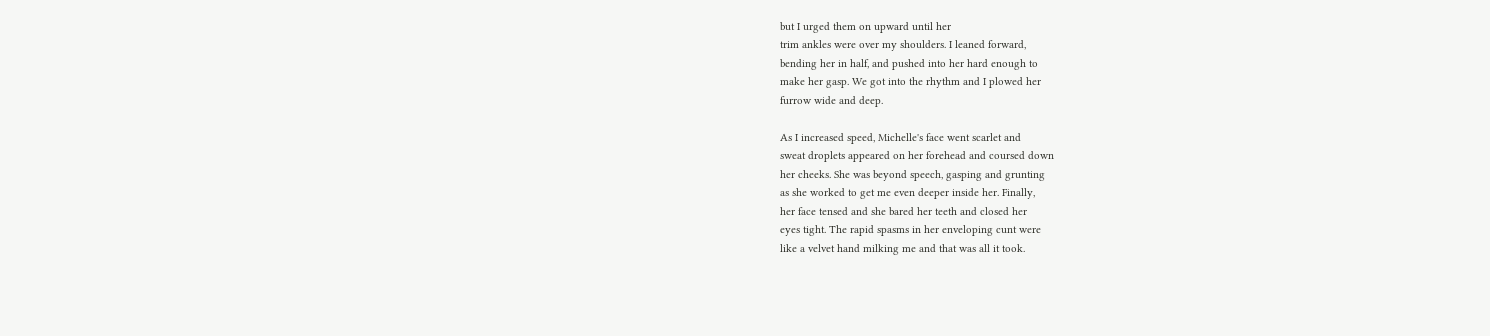but I urged them on upward until her
trim ankles were over my shoulders. I leaned forward,
bending her in half, and pushed into her hard enough to
make her gasp. We got into the rhythm and I plowed her
furrow wide and deep.

As I increased speed, Michelle's face went scarlet and
sweat droplets appeared on her forehead and coursed down
her cheeks. She was beyond speech, gasping and grunting
as she worked to get me even deeper inside her. Finally,
her face tensed and she bared her teeth and closed her
eyes tight. The rapid spasms in her enveloping cunt were
like a velvet hand milking me and that was all it took.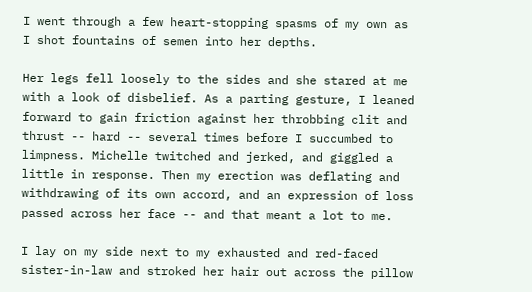I went through a few heart-stopping spasms of my own as
I shot fountains of semen into her depths.

Her legs fell loosely to the sides and she stared at me
with a look of disbelief. As a parting gesture, I leaned
forward to gain friction against her throbbing clit and
thrust -- hard -- several times before I succumbed to
limpness. Michelle twitched and jerked, and giggled a
little in response. Then my erection was deflating and
withdrawing of its own accord, and an expression of loss
passed across her face -- and that meant a lot to me.

I lay on my side next to my exhausted and red-faced
sister-in-law and stroked her hair out across the pillow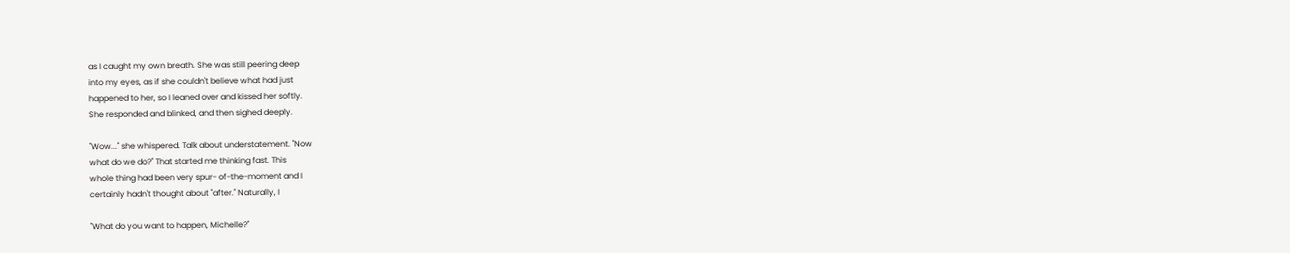as I caught my own breath. She was still peering deep
into my eyes, as if she couldn't believe what had just
happened to her, so I leaned over and kissed her softly.
She responded and blinked, and then sighed deeply.

"Wow..." she whispered. Talk about understatement. "Now
what do we do?" That started me thinking fast. This
whole thing had been very spur- of-the-moment and I
certainly hadn't thought about "after." Naturally, I

"What do you want to happen, Michelle?"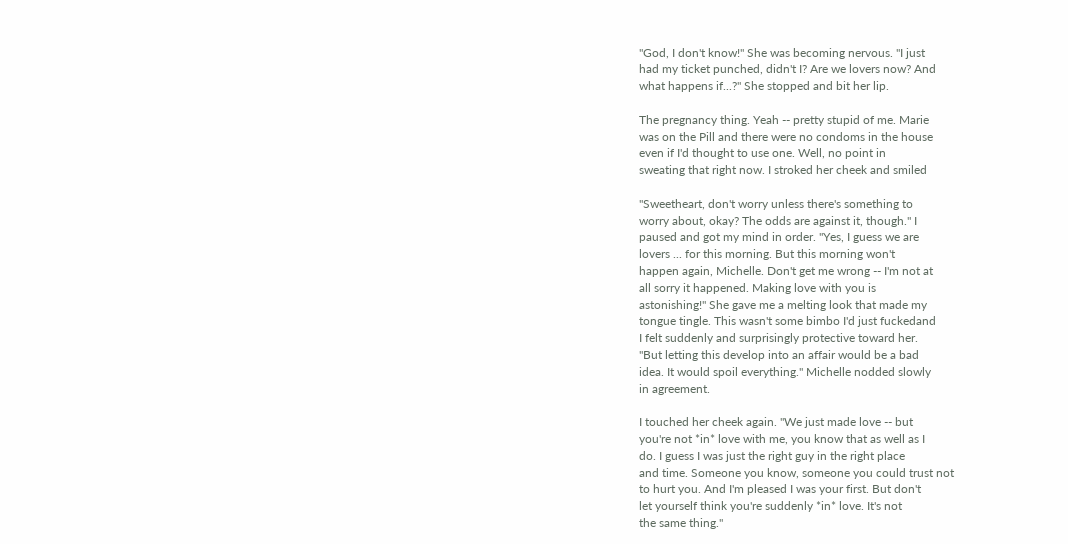"God, I don't know!" She was becoming nervous. "I just
had my ticket punched, didn't I? Are we lovers now? And
what happens if...?" She stopped and bit her lip.

The pregnancy thing. Yeah -- pretty stupid of me. Marie
was on the Pill and there were no condoms in the house
even if I'd thought to use one. Well, no point in
sweating that right now. I stroked her cheek and smiled

"Sweetheart, don't worry unless there's something to
worry about, okay? The odds are against it, though." I
paused and got my mind in order. "Yes, I guess we are
lovers ... for this morning. But this morning won't
happen again, Michelle. Don't get me wrong -- I'm not at
all sorry it happened. Making love with you is
astonishing!" She gave me a melting look that made my
tongue tingle. This wasn't some bimbo I'd just fuckedand
I felt suddenly and surprisingly protective toward her.
"But letting this develop into an affair would be a bad
idea. It would spoil everything." Michelle nodded slowly
in agreement.

I touched her cheek again. "We just made love -- but
you're not *in* love with me, you know that as well as I
do. I guess I was just the right guy in the right place
and time. Someone you know, someone you could trust not
to hurt you. And I'm pleased I was your first. But don't
let yourself think you're suddenly *in* love. It's not
the same thing."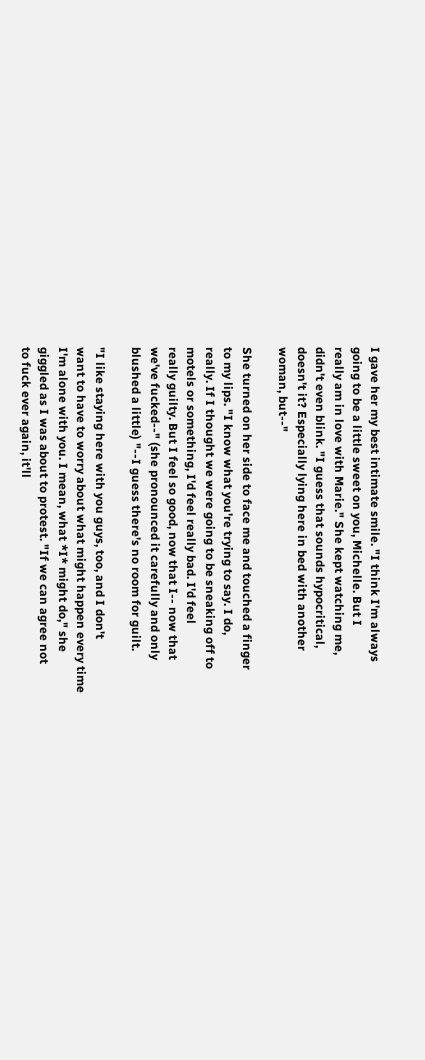I gave her my best intimate smile. "I think I'm always
going to be a little sweet on you, Michelle. But I
really am in love with Marie." She kept watching me,
didn't even blink. "I guess that sounds hypocritical,
doesn't it? Especially lying here in bed with another
woman, but--"

She turned on her side to face me and touched a finger
to my lips. "I know what you're trying to say. I do,
really. If I thought we were going to be sneaking off to
motels or something, I'd feel really bad. I'd feel
really guilty. But I feel so good, now that I-- now that
we've fucked--" (she pronounced it carefully and only
blushed a little) "--I guess there's no room for guilt.

"I like staying here with you guys, too, and I don't
want to have to worry about what might happen every time
I'm alone with you. I mean, what *I* might do," she
giggled as I was about to protest. "If we can agree not
to fuck ever again, it'll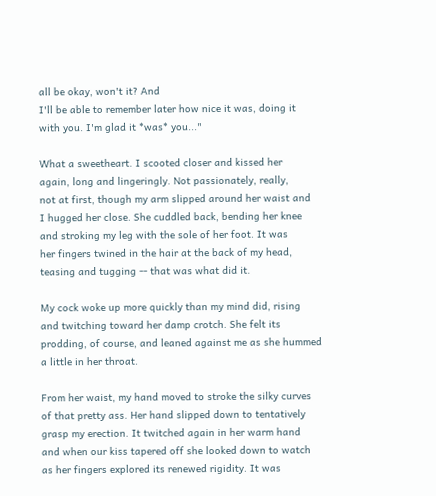all be okay, won't it? And
I'll be able to remember later how nice it was, doing it
with you. I'm glad it *was* you..."

What a sweetheart. I scooted closer and kissed her
again, long and lingeringly. Not passionately, really,
not at first, though my arm slipped around her waist and
I hugged her close. She cuddled back, bending her knee
and stroking my leg with the sole of her foot. It was
her fingers twined in the hair at the back of my head,
teasing and tugging -- that was what did it.

My cock woke up more quickly than my mind did, rising
and twitching toward her damp crotch. She felt its
prodding, of course, and leaned against me as she hummed
a little in her throat.

From her waist, my hand moved to stroke the silky curves
of that pretty ass. Her hand slipped down to tentatively
grasp my erection. It twitched again in her warm hand
and when our kiss tapered off she looked down to watch
as her fingers explored its renewed rigidity. It was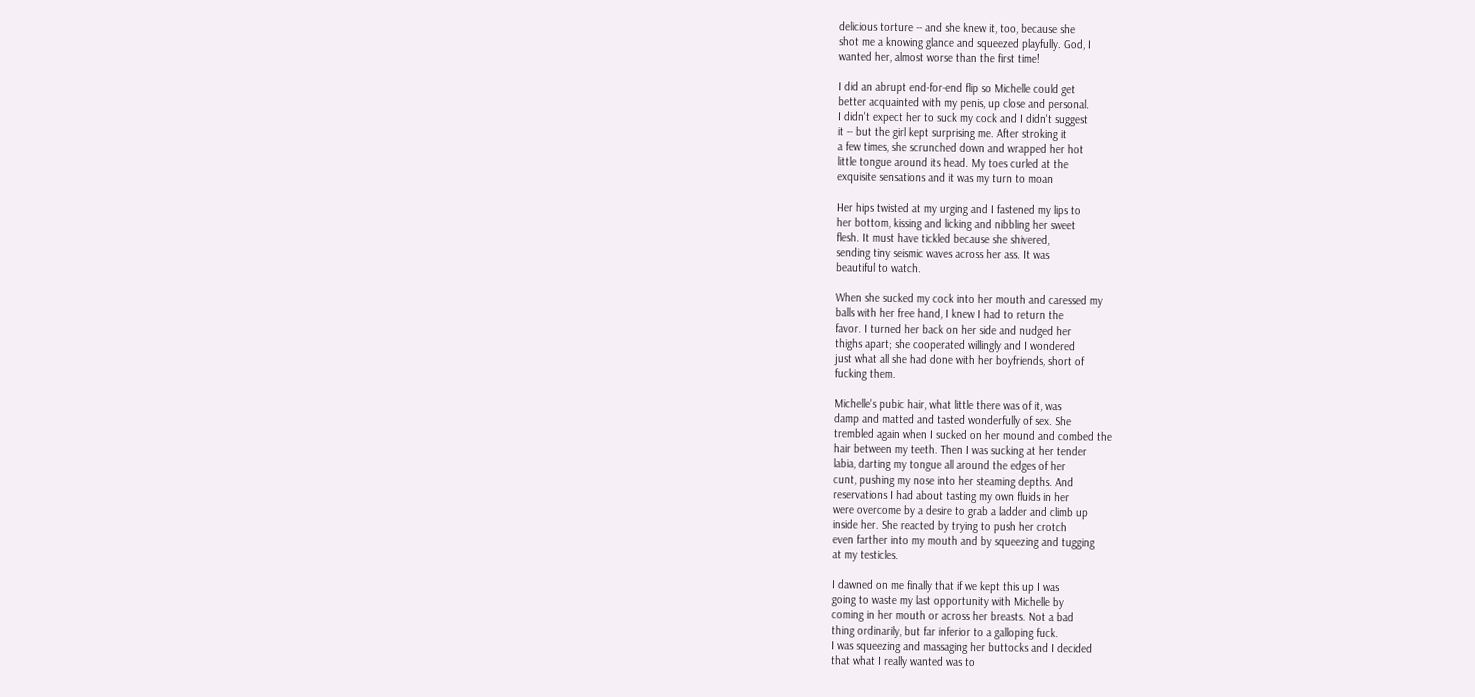delicious torture -- and she knew it, too, because she
shot me a knowing glance and squeezed playfully. God, I
wanted her, almost worse than the first time!

I did an abrupt end-for-end flip so Michelle could get
better acquainted with my penis, up close and personal.
I didn't expect her to suck my cock and I didn't suggest
it -- but the girl kept surprising me. After stroking it
a few times, she scrunched down and wrapped her hot
little tongue around its head. My toes curled at the
exquisite sensations and it was my turn to moan

Her hips twisted at my urging and I fastened my lips to
her bottom, kissing and licking and nibbling her sweet
flesh. It must have tickled because she shivered,
sending tiny seismic waves across her ass. It was
beautiful to watch.

When she sucked my cock into her mouth and caressed my
balls with her free hand, I knew I had to return the
favor. I turned her back on her side and nudged her
thighs apart; she cooperated willingly and I wondered
just what all she had done with her boyfriends, short of
fucking them.

Michelle's pubic hair, what little there was of it, was
damp and matted and tasted wonderfully of sex. She
trembled again when I sucked on her mound and combed the
hair between my teeth. Then I was sucking at her tender
labia, darting my tongue all around the edges of her
cunt, pushing my nose into her steaming depths. And
reservations I had about tasting my own fluids in her
were overcome by a desire to grab a ladder and climb up
inside her. She reacted by trying to push her crotch
even farther into my mouth and by squeezing and tugging
at my testicles.

I dawned on me finally that if we kept this up I was
going to waste my last opportunity with Michelle by
coming in her mouth or across her breasts. Not a bad
thing ordinarily, but far inferior to a galloping fuck.
I was squeezing and massaging her buttocks and I decided
that what I really wanted was to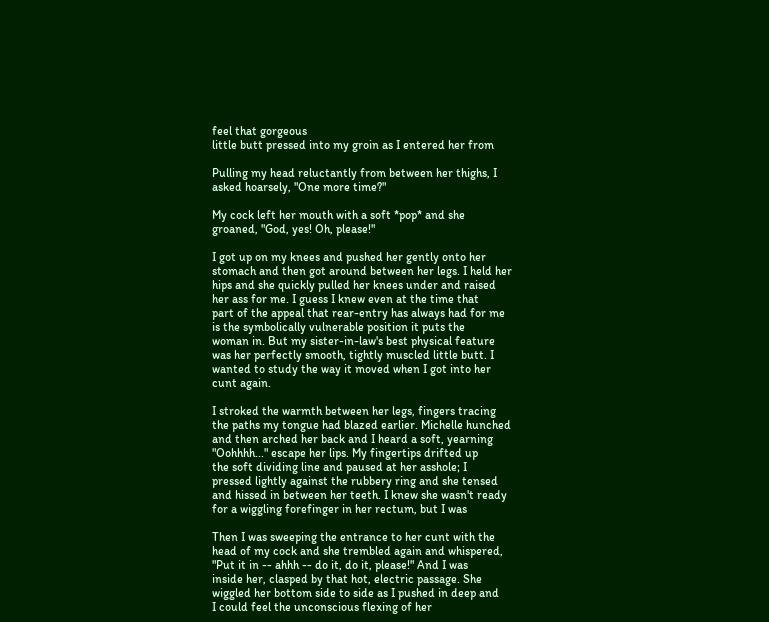feel that gorgeous
little butt pressed into my groin as I entered her from

Pulling my head reluctantly from between her thighs, I
asked hoarsely, "One more time?"

My cock left her mouth with a soft *pop* and she
groaned, "God, yes! Oh, please!"

I got up on my knees and pushed her gently onto her
stomach and then got around between her legs. I held her
hips and she quickly pulled her knees under and raised
her ass for me. I guess I knew even at the time that
part of the appeal that rear-entry has always had for me
is the symbolically vulnerable position it puts the
woman in. But my sister-in-law's best physical feature
was her perfectly smooth, tightly muscled little butt. I
wanted to study the way it moved when I got into her
cunt again.

I stroked the warmth between her legs, fingers tracing
the paths my tongue had blazed earlier. Michelle hunched
and then arched her back and I heard a soft, yearning
"Oohhhh..." escape her lips. My fingertips drifted up
the soft dividing line and paused at her asshole; I
pressed lightly against the rubbery ring and she tensed
and hissed in between her teeth. I knew she wasn't ready
for a wiggling forefinger in her rectum, but I was

Then I was sweeping the entrance to her cunt with the
head of my cock and she trembled again and whispered,
"Put it in -- ahhh -- do it, do it, please!" And I was
inside her, clasped by that hot, electric passage. She
wiggled her bottom side to side as I pushed in deep and
I could feel the unconscious flexing of her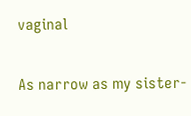vaginal

As narrow as my sister-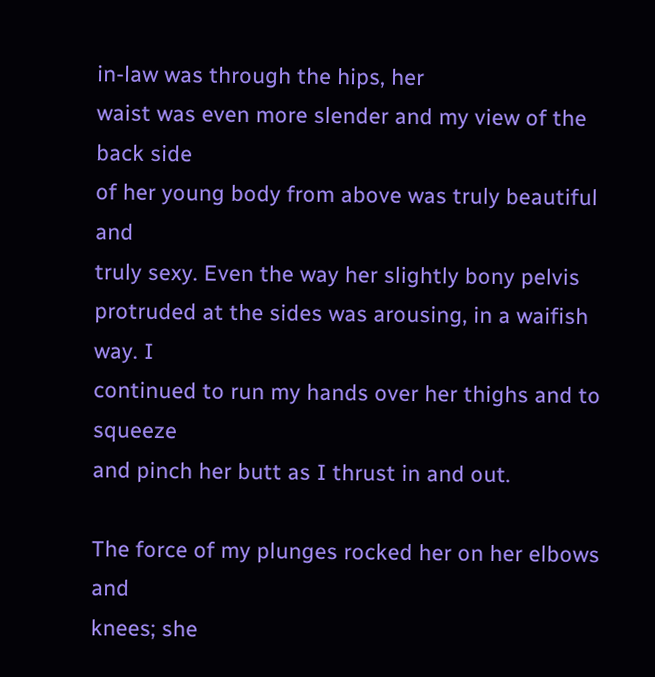in-law was through the hips, her
waist was even more slender and my view of the back side
of her young body from above was truly beautiful and
truly sexy. Even the way her slightly bony pelvis
protruded at the sides was arousing, in a waifish way. I
continued to run my hands over her thighs and to squeeze
and pinch her butt as I thrust in and out.

The force of my plunges rocked her on her elbows and
knees; she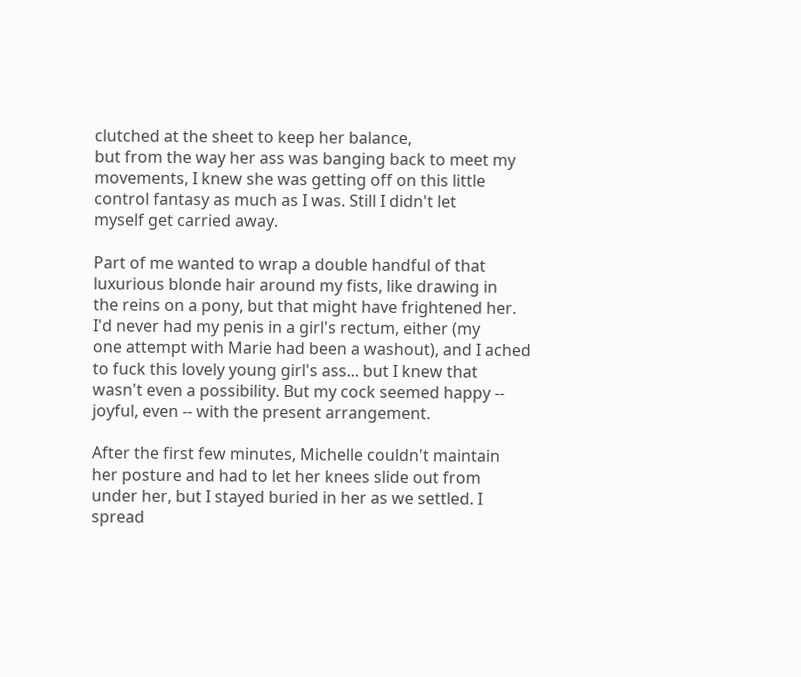clutched at the sheet to keep her balance,
but from the way her ass was banging back to meet my
movements, I knew she was getting off on this little
control fantasy as much as I was. Still I didn't let
myself get carried away.

Part of me wanted to wrap a double handful of that
luxurious blonde hair around my fists, like drawing in
the reins on a pony, but that might have frightened her.
I'd never had my penis in a girl's rectum, either (my
one attempt with Marie had been a washout), and I ached
to fuck this lovely young girl's ass... but I knew that
wasn't even a possibility. But my cock seemed happy --
joyful, even -- with the present arrangement.

After the first few minutes, Michelle couldn't maintain
her posture and had to let her knees slide out from
under her, but I stayed buried in her as we settled. I
spread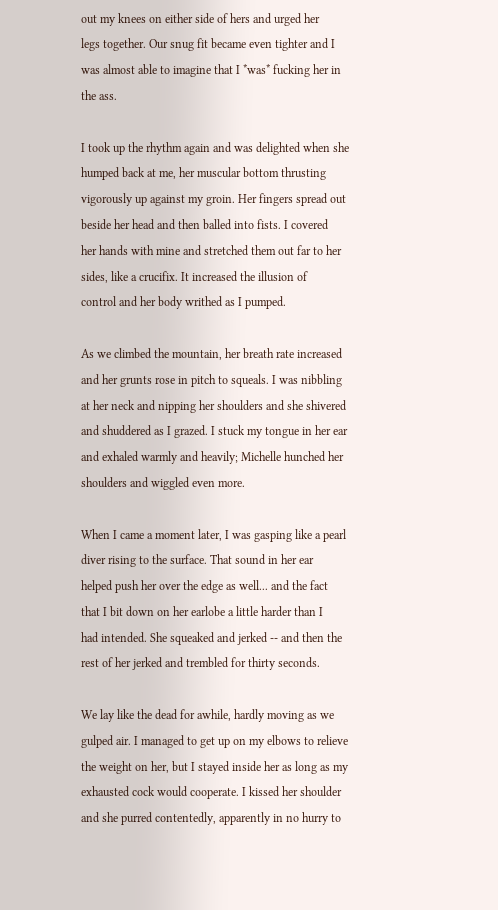out my knees on either side of hers and urged her
legs together. Our snug fit became even tighter and I
was almost able to imagine that I *was* fucking her in
the ass.

I took up the rhythm again and was delighted when she
humped back at me, her muscular bottom thrusting
vigorously up against my groin. Her fingers spread out
beside her head and then balled into fists. I covered
her hands with mine and stretched them out far to her
sides, like a crucifix. It increased the illusion of
control and her body writhed as I pumped.

As we climbed the mountain, her breath rate increased
and her grunts rose in pitch to squeals. I was nibbling
at her neck and nipping her shoulders and she shivered
and shuddered as I grazed. I stuck my tongue in her ear
and exhaled warmly and heavily; Michelle hunched her
shoulders and wiggled even more.

When I came a moment later, I was gasping like a pearl
diver rising to the surface. That sound in her ear
helped push her over the edge as well... and the fact
that I bit down on her earlobe a little harder than I
had intended. She squeaked and jerked -- and then the
rest of her jerked and trembled for thirty seconds.

We lay like the dead for awhile, hardly moving as we
gulped air. I managed to get up on my elbows to relieve
the weight on her, but I stayed inside her as long as my
exhausted cock would cooperate. I kissed her shoulder
and she purred contentedly, apparently in no hurry to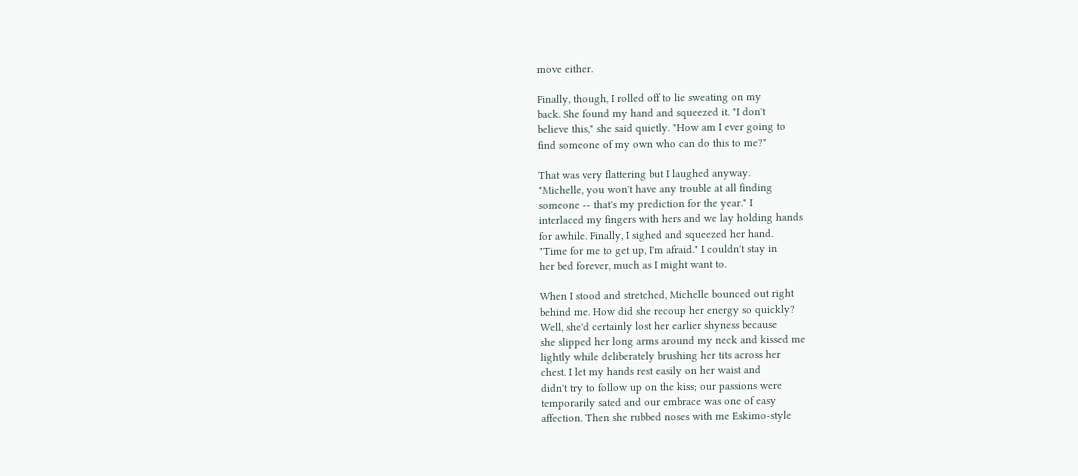move either.

Finally, though, I rolled off to lie sweating on my
back. She found my hand and squeezed it. "I don't
believe this," she said quietly. "How am I ever going to
find someone of my own who can do this to me?"

That was very flattering but I laughed anyway.
"Michelle, you won't have any trouble at all finding
someone -- that's my prediction for the year." I
interlaced my fingers with hers and we lay holding hands
for awhile. Finally, I sighed and squeezed her hand.
"Time for me to get up, I'm afraid." I couldn't stay in
her bed forever, much as I might want to.

When I stood and stretched, Michelle bounced out right
behind me. How did she recoup her energy so quickly?
Well, she'd certainly lost her earlier shyness because
she slipped her long arms around my neck and kissed me
lightly while deliberately brushing her tits across her
chest. I let my hands rest easily on her waist and
didn't try to follow up on the kiss; our passions were
temporarily sated and our embrace was one of easy
affection. Then she rubbed noses with me Eskimo-style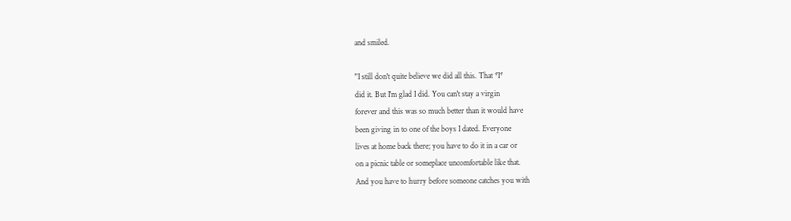and smiled.

"I still don't quite believe we did all this. That *I*
did it. But I'm glad I did. You can't stay a virgin
forever and this was so much better than it would have
been giving in to one of the boys I dated. Everyone
lives at home back there; you have to do it in a car or
on a picnic table or someplace uncomfortable like that.
And you have to hurry before someone catches you with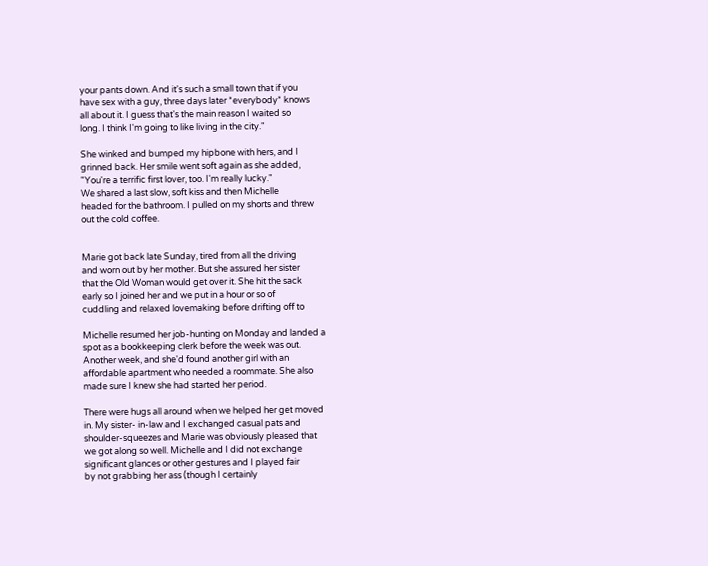your pants down. And it's such a small town that if you
have sex with a guy, three days later *everybody* knows
all about it. I guess that's the main reason I waited so
long. I think I'm going to like living in the city."

She winked and bumped my hipbone with hers, and I
grinned back. Her smile went soft again as she added,
"You're a terrific first lover, too. I'm really lucky."
We shared a last slow, soft kiss and then Michelle
headed for the bathroom. I pulled on my shorts and threw
out the cold coffee.


Marie got back late Sunday, tired from all the driving
and worn out by her mother. But she assured her sister
that the Old Woman would get over it. She hit the sack
early so I joined her and we put in a hour or so of
cuddling and relaxed lovemaking before drifting off to

Michelle resumed her job-hunting on Monday and landed a
spot as a bookkeeping clerk before the week was out.
Another week, and she'd found another girl with an
affordable apartment who needed a roommate. She also
made sure I knew she had started her period.

There were hugs all around when we helped her get moved
in. My sister- in-law and I exchanged casual pats and
shoulder-squeezes and Marie was obviously pleased that
we got along so well. Michelle and I did not exchange
significant glances or other gestures and I played fair
by not grabbing her ass (though I certainly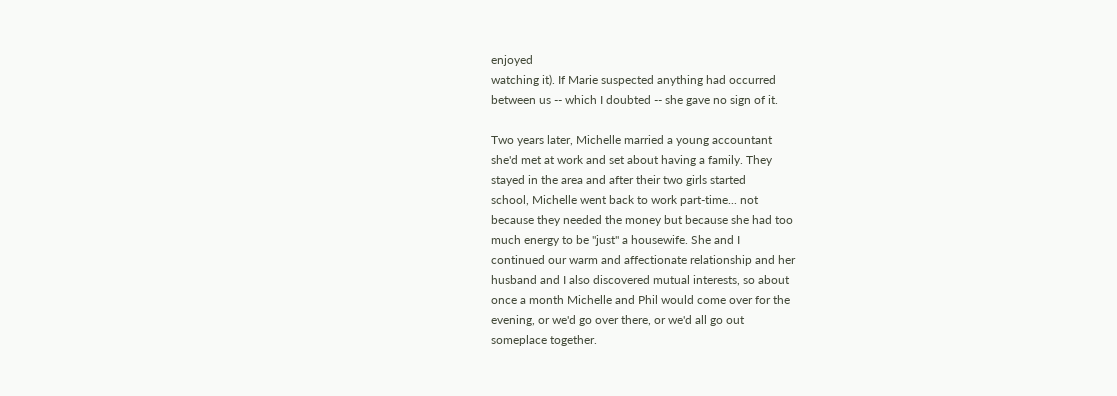enjoyed
watching it). If Marie suspected anything had occurred
between us -- which I doubted -- she gave no sign of it.

Two years later, Michelle married a young accountant
she'd met at work and set about having a family. They
stayed in the area and after their two girls started
school, Michelle went back to work part-time... not
because they needed the money but because she had too
much energy to be "just" a housewife. She and I
continued our warm and affectionate relationship and her
husband and I also discovered mutual interests, so about
once a month Michelle and Phil would come over for the
evening, or we'd go over there, or we'd all go out
someplace together.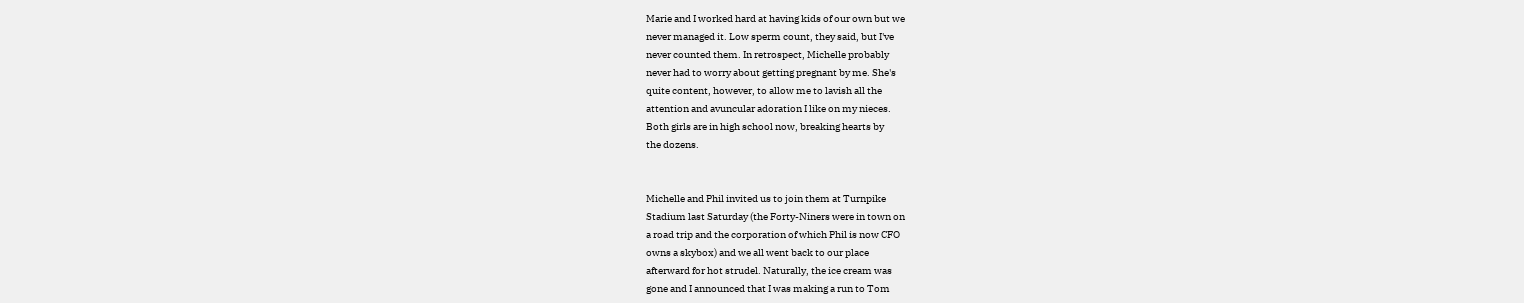Marie and I worked hard at having kids of our own but we
never managed it. Low sperm count, they said, but I've
never counted them. In retrospect, Michelle probably
never had to worry about getting pregnant by me. She's
quite content, however, to allow me to lavish all the
attention and avuncular adoration I like on my nieces.
Both girls are in high school now, breaking hearts by
the dozens.


Michelle and Phil invited us to join them at Turnpike
Stadium last Saturday (the Forty-Niners were in town on
a road trip and the corporation of which Phil is now CFO
owns a skybox) and we all went back to our place
afterward for hot strudel. Naturally, the ice cream was
gone and I announced that I was making a run to Tom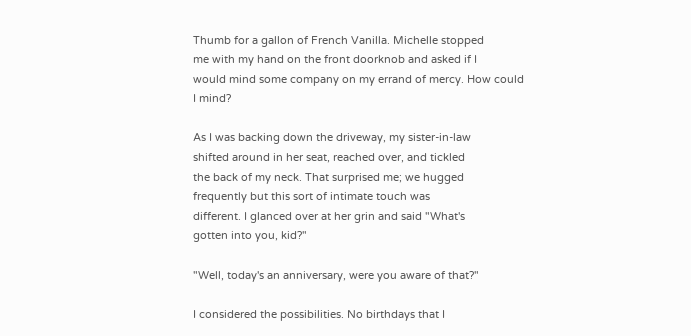Thumb for a gallon of French Vanilla. Michelle stopped
me with my hand on the front doorknob and asked if I
would mind some company on my errand of mercy. How could
I mind?

As I was backing down the driveway, my sister-in-law
shifted around in her seat, reached over, and tickled
the back of my neck. That surprised me; we hugged
frequently but this sort of intimate touch was
different. I glanced over at her grin and said "What's
gotten into you, kid?"

"Well, today's an anniversary, were you aware of that?"

I considered the possibilities. No birthdays that I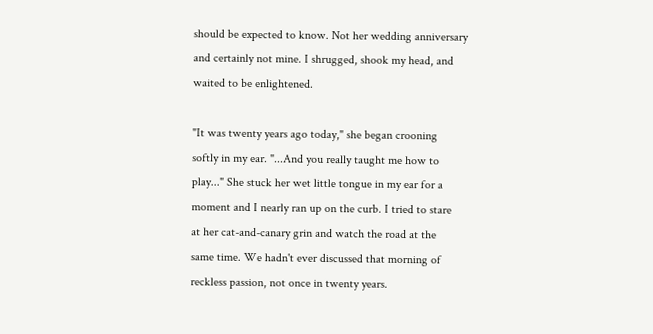should be expected to know. Not her wedding anniversary
and certainly not mine. I shrugged, shook my head, and
waited to be enlightened.

"It was twenty years ago today," she began crooning
softly in my ear. "...And you really taught me how to
play..." She stuck her wet little tongue in my ear for a
moment and I nearly ran up on the curb. I tried to stare
at her cat-and-canary grin and watch the road at the
same time. We hadn't ever discussed that morning of
reckless passion, not once in twenty years.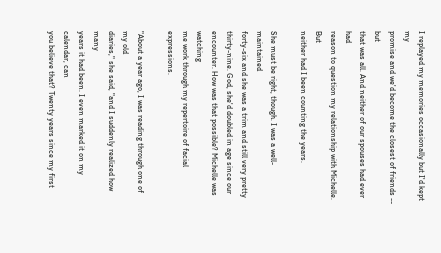I replayed my memories occasionally but I'd kept my
promise and we'd become the closest of friends -- but
that was all. And neither of our spouses had ever had
reason to question my relationship with Michelle. But
neither had I been counting the years.

She must be right, though. I was a well-maintained
forty-six and she was a trim and still very pretty
thirty-nine. God, she'd doubled in age since our
encounter. How was that possible? Michelle was watching
me work through my repertoire of facial expressions.

"About a year ago, I was reading through one of my old
diaries," she said, "and I suddenly realized how many
years it had been. I even marked it on my calendar, can
you believe that? Twenty years since my first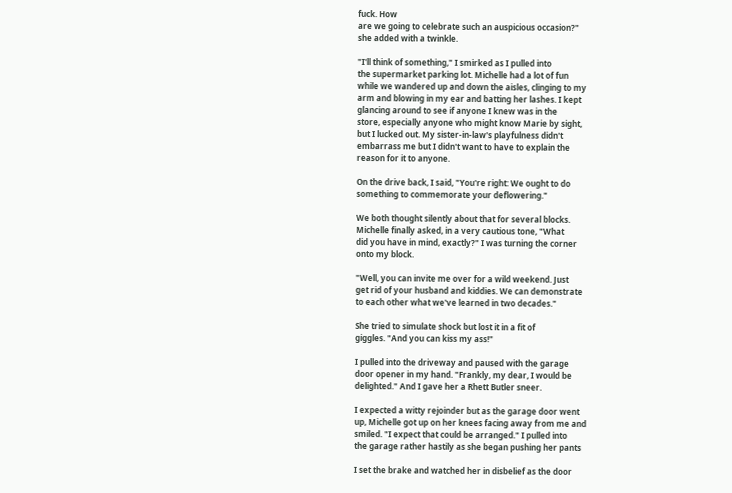fuck. How
are we going to celebrate such an auspicious occasion?"
she added with a twinkle.

"I'll think of something," I smirked as I pulled into
the supermarket parking lot. Michelle had a lot of fun
while we wandered up and down the aisles, clinging to my
arm and blowing in my ear and batting her lashes. I kept
glancing around to see if anyone I knew was in the
store, especially anyone who might know Marie by sight,
but I lucked out. My sister-in-law's playfulness didn't
embarrass me but I didn't want to have to explain the
reason for it to anyone.

On the drive back, I said, "You're right: We ought to do
something to commemorate your deflowering."

We both thought silently about that for several blocks.
Michelle finally asked, in a very cautious tone, "What
did you have in mind, exactly?" I was turning the corner
onto my block.

"Well, you can invite me over for a wild weekend. Just
get rid of your husband and kiddies. We can demonstrate
to each other what we've learned in two decades."

She tried to simulate shock but lost it in a fit of
giggles. "And you can kiss my ass!"

I pulled into the driveway and paused with the garage
door opener in my hand. "Frankly, my dear, I would be
delighted." And I gave her a Rhett Butler sneer.

I expected a witty rejoinder but as the garage door went
up, Michelle got up on her knees facing away from me and
smiled. "I expect that could be arranged." I pulled into
the garage rather hastily as she began pushing her pants

I set the brake and watched her in disbelief as the door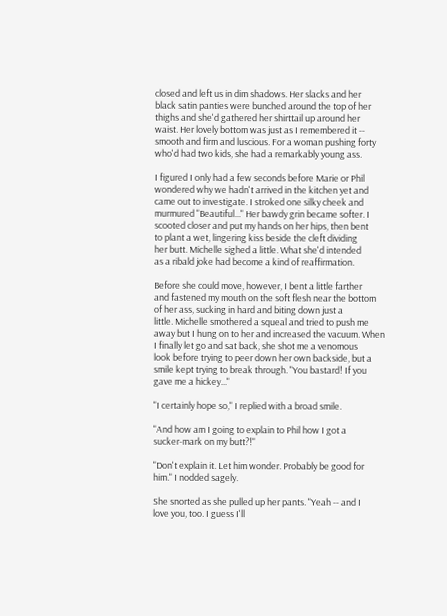closed and left us in dim shadows. Her slacks and her
black satin panties were bunched around the top of her
thighs and she'd gathered her shirttail up around her
waist. Her lovely bottom was just as I remembered it --
smooth and firm and luscious. For a woman pushing forty
who'd had two kids, she had a remarkably young ass.

I figured I only had a few seconds before Marie or Phil
wondered why we hadn't arrived in the kitchen yet and
came out to investigate. I stroked one silky cheek and
murmured "Beautiful..." Her bawdy grin became softer. I
scooted closer and put my hands on her hips, then bent
to plant a wet, lingering kiss beside the cleft dividing
her butt. Michelle sighed a little. What she'd intended
as a ribald joke had become a kind of reaffirmation.

Before she could move, however, I bent a little farther
and fastened my mouth on the soft flesh near the bottom
of her ass, sucking in hard and biting down just a
little. Michelle smothered a squeal and tried to push me
away but I hung on to her and increased the vacuum. When
I finally let go and sat back, she shot me a venomous
look before trying to peer down her own backside, but a
smile kept trying to break through. "You bastard! If you
gave me a hickey..."

"I certainly hope so," I replied with a broad smile.

"And how am I going to explain to Phil how I got a
sucker-mark on my butt?!"

"Don't explain it. Let him wonder. Probably be good for
him." I nodded sagely.

She snorted as she pulled up her pants. "Yeah -- and I
love you, too. I guess I'll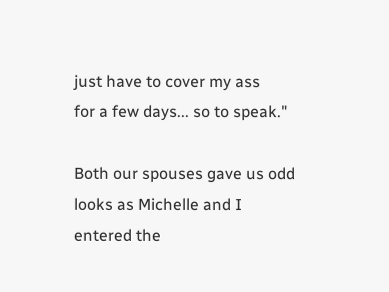just have to cover my ass
for a few days... so to speak."

Both our spouses gave us odd looks as Michelle and I
entered the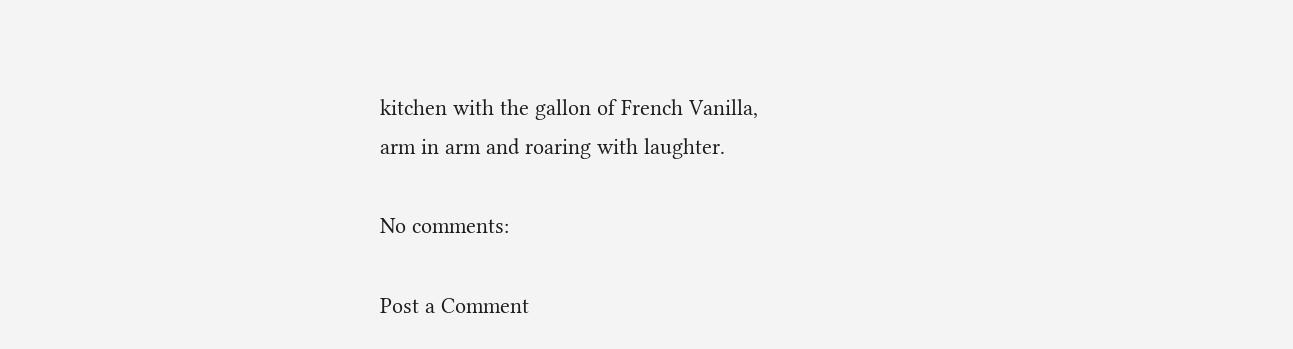kitchen with the gallon of French Vanilla,
arm in arm and roaring with laughter.

No comments:

Post a Comment